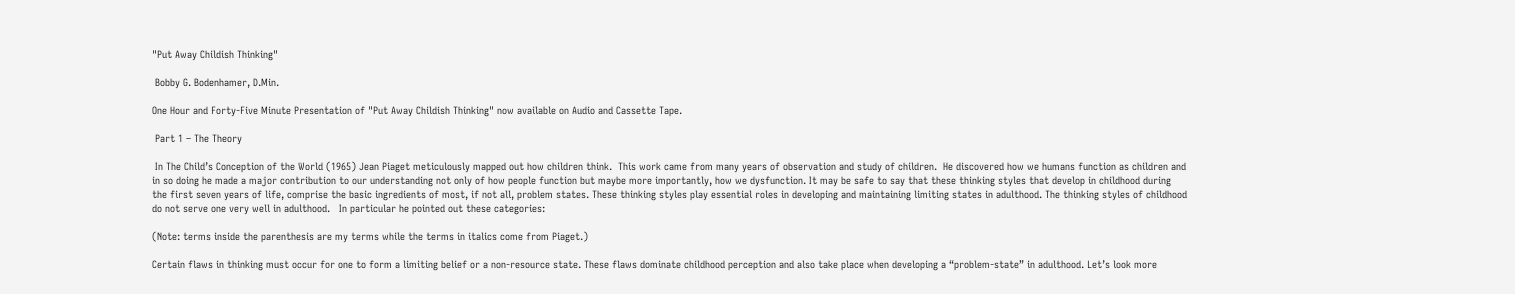"Put Away Childish Thinking"

 Bobby G. Bodenhamer, D.Min.

One Hour and Forty-Five Minute Presentation of "Put Away Childish Thinking" now available on Audio and Cassette Tape.

 Part 1 – The Theory

 In The Child’s Conception of the World (1965) Jean Piaget meticulously mapped out how children think.  This work came from many years of observation and study of children.  He discovered how we humans function as children and in so doing he made a major contribution to our understanding not only of how people function but maybe more importantly, how we dysfunction. It may be safe to say that these thinking styles that develop in childhood during the first seven years of life, comprise the basic ingredients of most, if not all, problem states. These thinking styles play essential roles in developing and maintaining limiting states in adulthood. The thinking styles of childhood do not serve one very well in adulthood.   In particular he pointed out these categories:

(Note: terms inside the parenthesis are my terms while the terms in italics come from Piaget.)

Certain flaws in thinking must occur for one to form a limiting belief or a non-resource state. These flaws dominate childhood perception and also take place when developing a “problem-state” in adulthood. Let’s look more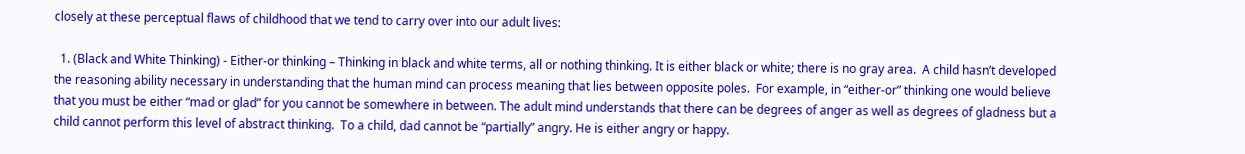closely at these perceptual flaws of childhood that we tend to carry over into our adult lives:

  1. (Black and White Thinking) - Either-or thinking – Thinking in black and white terms, all or nothing thinking. It is either black or white; there is no gray area.  A child hasn’t developed the reasoning ability necessary in understanding that the human mind can process meaning that lies between opposite poles.  For example, in “either-or” thinking one would believe that you must be either “mad or glad” for you cannot be somewhere in between. The adult mind understands that there can be degrees of anger as well as degrees of gladness but a child cannot perform this level of abstract thinking.  To a child, dad cannot be “partially” angry. He is either angry or happy.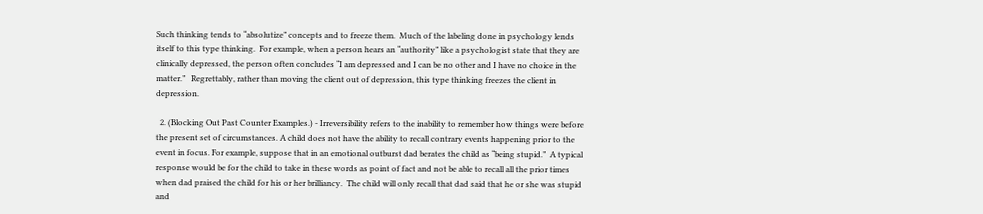Such thinking tends to “absolutize” concepts and to freeze them.  Much of the labeling done in psychology lends itself to this type thinking.  For example, when a person hears an “authority” like a psychologist state that they are clinically depressed, the person often concludes “I am depressed and I can be no other and I have no choice in the matter.”   Regrettably, rather than moving the client out of depression, this type thinking freezes the client in depression.

  2. (Blocking Out Past Counter Examples.) - Irreversibility refers to the inability to remember how things were before the present set of circumstances. A child does not have the ability to recall contrary events happening prior to the event in focus. For example, suppose that in an emotional outburst dad berates the child as “being stupid.”  A typical response would be for the child to take in these words as point of fact and not be able to recall all the prior times when dad praised the child for his or her brilliancy.  The child will only recall that dad said that he or she was stupid and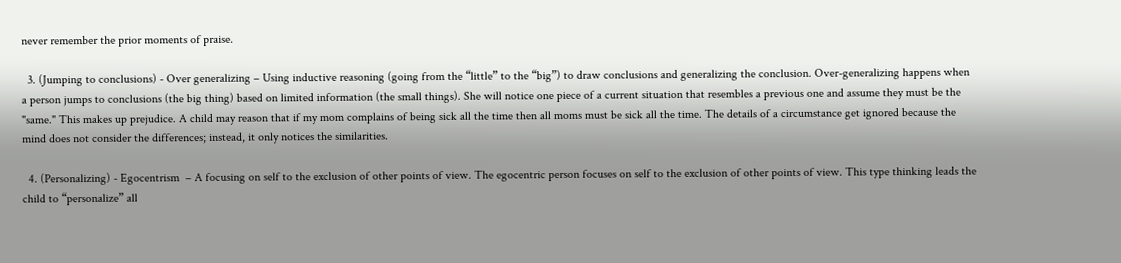never remember the prior moments of praise.

  3. (Jumping to conclusions) - Over generalizing – Using inductive reasoning (going from the “little” to the “big”) to draw conclusions and generalizing the conclusion. Over-generalizing happens when a person jumps to conclusions (the big thing) based on limited information (the small things). She will notice one piece of a current situation that resembles a previous one and assume they must be the "same." This makes up prejudice. A child may reason that if my mom complains of being sick all the time then all moms must be sick all the time. The details of a circumstance get ignored because the mind does not consider the differences; instead, it only notices the similarities.

  4. (Personalizing) - Egocentrism  – A focusing on self to the exclusion of other points of view. The egocentric person focuses on self to the exclusion of other points of view. This type thinking leads the child to “personalize” all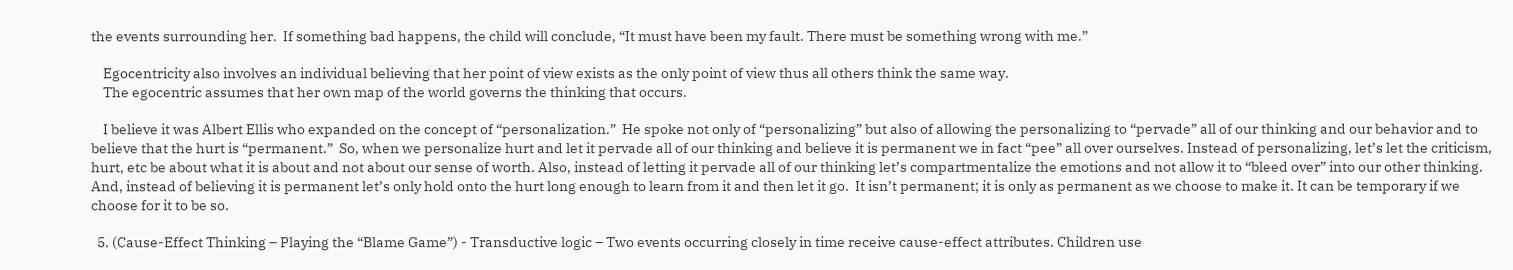the events surrounding her.  If something bad happens, the child will conclude, “It must have been my fault. There must be something wrong with me.”

    Egocentricity also involves an individual believing that her point of view exists as the only point of view thus all others think the same way.
    The egocentric assumes that her own map of the world governs the thinking that occurs.

    I believe it was Albert Ellis who expanded on the concept of “personalization.”  He spoke not only of “personalizing” but also of allowing the personalizing to “pervade” all of our thinking and our behavior and to believe that the hurt is “permanent.”  So, when we personalize hurt and let it pervade all of our thinking and believe it is permanent we in fact “pee” all over ourselves. Instead of personalizing, let’s let the criticism, hurt, etc be about what it is about and not about our sense of worth. Also, instead of letting it pervade all of our thinking let’s compartmentalize the emotions and not allow it to “bleed over” into our other thinking. And, instead of believing it is permanent let’s only hold onto the hurt long enough to learn from it and then let it go.  It isn’t permanent; it is only as permanent as we choose to make it. It can be temporary if we choose for it to be so.

  5. (Cause-Effect Thinking – Playing the “Blame Game”) - Transductive logic – Two events occurring closely in time receive cause-effect attributes. Children use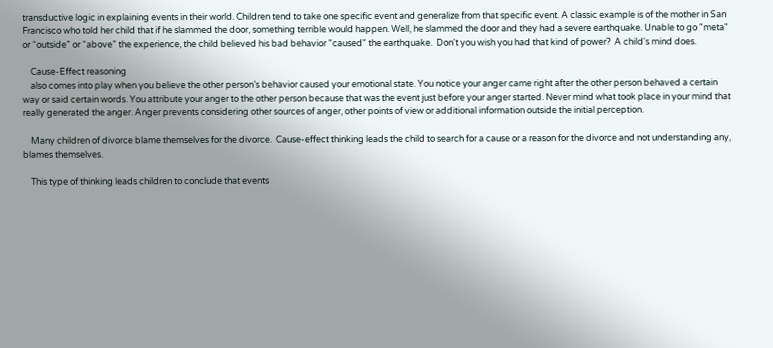transductive logic in explaining events in their world. Children tend to take one specific event and generalize from that specific event. A classic example is of the mother in San Francisco who told her child that if he slammed the door, something terrible would happen. Well, he slammed the door and they had a severe earthquake. Unable to go "meta" or “outside” or “above” the experience, the child believed his bad behavior "caused" the earthquake.  Don't you wish you had that kind of power?  A child's mind does.

    Cause-Effect reasoning
    also comes into play when you believe the other person’s behavior caused your emotional state. You notice your anger came right after the other person behaved a certain way or said certain words. You attribute your anger to the other person because that was the event just before your anger started. Never mind what took place in your mind that really generated the anger. Anger prevents considering other sources of anger, other points of view or additional information outside the initial perception.

    Many children of divorce blame themselves for the divorce.  Cause-effect thinking leads the child to search for a cause or a reason for the divorce and not understanding any, blames themselves.

    This type of thinking leads children to conclude that events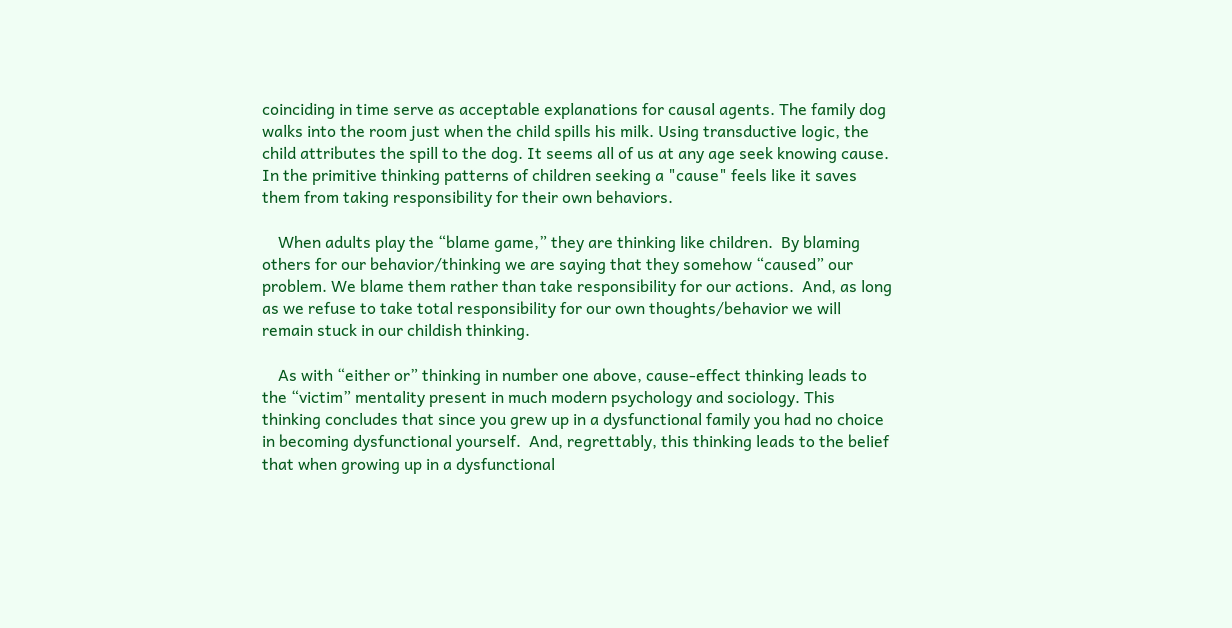coinciding in time serve as acceptable explanations for causal agents. The family dog walks into the room just when the child spills his milk. Using transductive logic, the child attributes the spill to the dog. It seems all of us at any age seek knowing cause. In the primitive thinking patterns of children seeking a "cause" feels like it saves them from taking responsibility for their own behaviors.

    When adults play the “blame game,” they are thinking like children.  By blaming others for our behavior/thinking we are saying that they somehow “caused” our problem. We blame them rather than take responsibility for our actions.  And, as long as we refuse to take total responsibility for our own thoughts/behavior we will remain stuck in our childish thinking.

    As with “either or” thinking in number one above, cause-effect thinking leads to the “victim” mentality present in much modern psychology and sociology. This thinking concludes that since you grew up in a dysfunctional family you had no choice in becoming dysfunctional yourself.  And, regrettably, this thinking leads to the belief that when growing up in a dysfunctional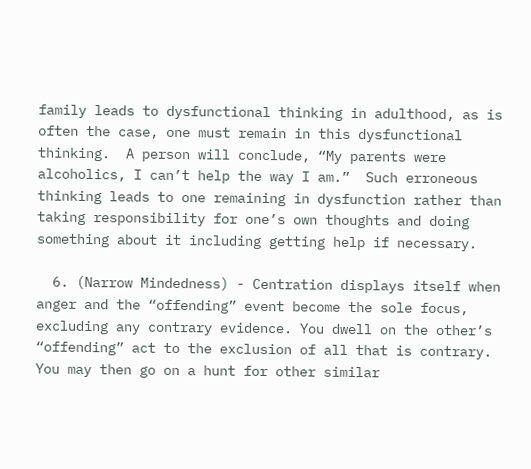family leads to dysfunctional thinking in adulthood, as is often the case, one must remain in this dysfunctional thinking.  A person will conclude, “My parents were alcoholics, I can’t help the way I am.”  Such erroneous thinking leads to one remaining in dysfunction rather than taking responsibility for one’s own thoughts and doing something about it including getting help if necessary.

  6. (Narrow Mindedness) - Centration displays itself when anger and the “offending” event become the sole focus, excluding any contrary evidence. You dwell on the other’s “offending” act to the exclusion of all that is contrary. You may then go on a hunt for other similar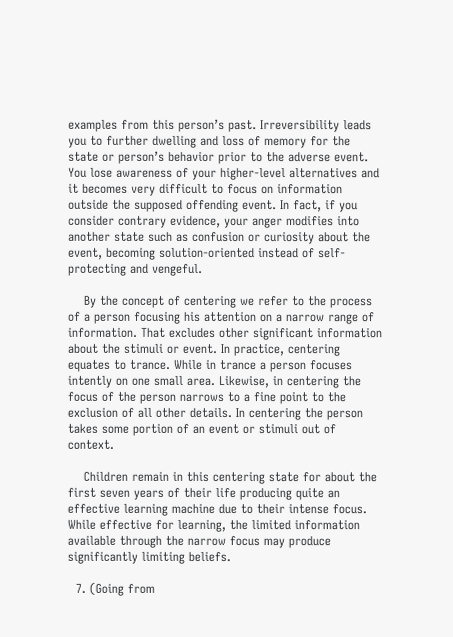examples from this person’s past. Irreversibility leads you to further dwelling and loss of memory for the state or person’s behavior prior to the adverse event. You lose awareness of your higher-level alternatives and it becomes very difficult to focus on information outside the supposed offending event. In fact, if you consider contrary evidence, your anger modifies into another state such as confusion or curiosity about the event, becoming solution-oriented instead of self-protecting and vengeful.

    By the concept of centering we refer to the process of a person focusing his attention on a narrow range of information. That excludes other significant information about the stimuli or event. In practice, centering equates to trance. While in trance a person focuses intently on one small area. Likewise, in centering the focus of the person narrows to a fine point to the exclusion of all other details. In centering the person takes some portion of an event or stimuli out of context.

    Children remain in this centering state for about the first seven years of their life producing quite an effective learning machine due to their intense focus. While effective for learning, the limited information available through the narrow focus may produce significantly limiting beliefs.

  7. (Going from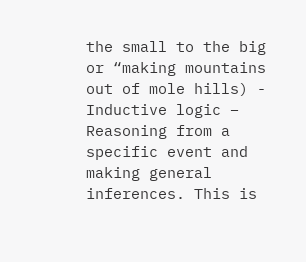the small to the big or “making mountains out of mole hills) - Inductive logic – Reasoning from a specific event and making general inferences. This is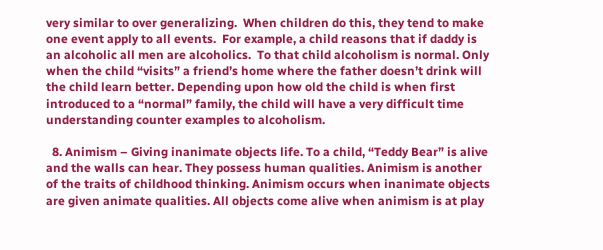very similar to over generalizing.  When children do this, they tend to make one event apply to all events.  For example, a child reasons that if daddy is an alcoholic all men are alcoholics.  To that child alcoholism is normal. Only when the child “visits” a friend’s home where the father doesn’t drink will the child learn better. Depending upon how old the child is when first introduced to a “normal” family, the child will have a very difficult time understanding counter examples to alcoholism.

  8. Animism – Giving inanimate objects life. To a child, “Teddy Bear” is alive and the walls can hear. They possess human qualities. Animism is another of the traits of childhood thinking. Animism occurs when inanimate objects are given animate qualities. All objects come alive when animism is at play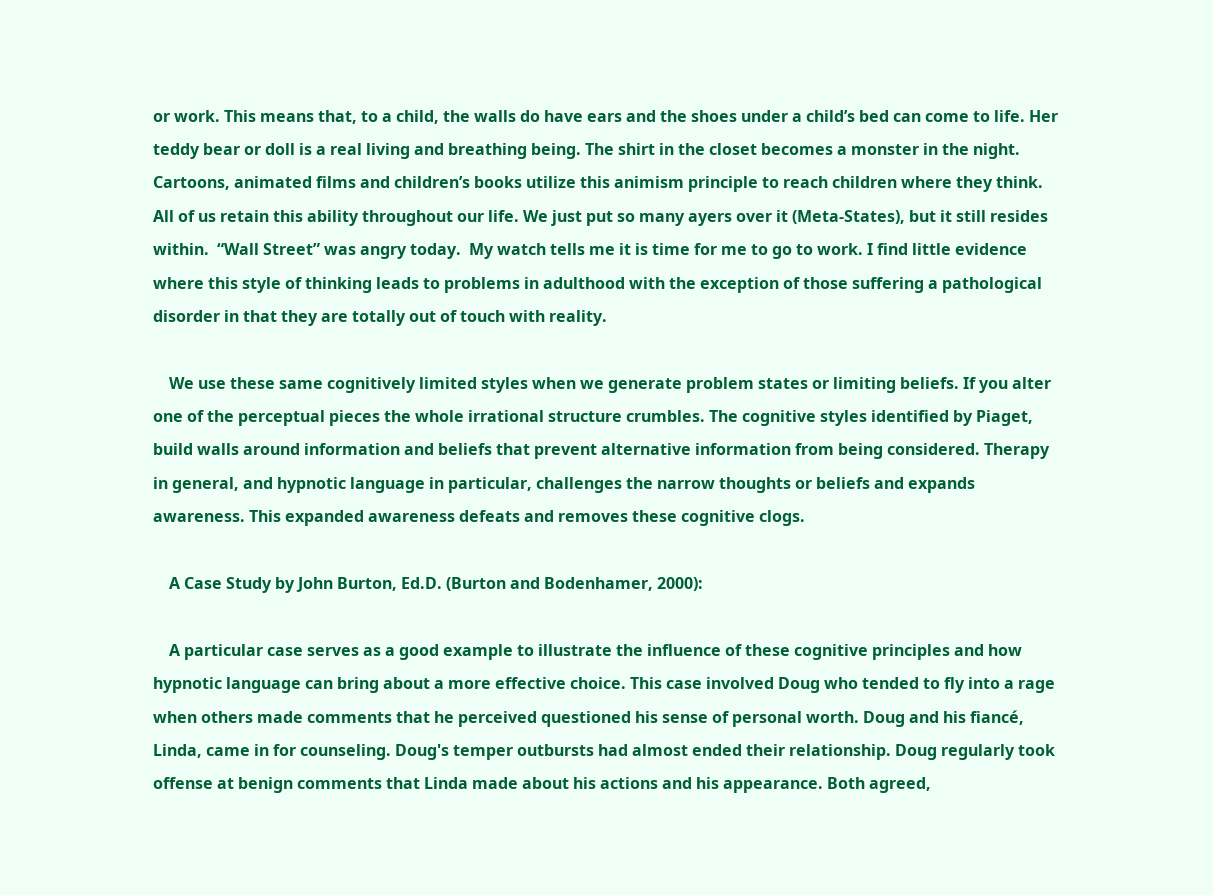or work. This means that, to a child, the walls do have ears and the shoes under a child’s bed can come to life. Her teddy bear or doll is a real living and breathing being. The shirt in the closet becomes a monster in the night. Cartoons, animated films and children’s books utilize this animism principle to reach children where they think. All of us retain this ability throughout our life. We just put so many ayers over it (Meta-States), but it still resides within.  “Wall Street” was angry today.  My watch tells me it is time for me to go to work. I find little evidence where this style of thinking leads to problems in adulthood with the exception of those suffering a pathological disorder in that they are totally out of touch with reality.

    We use these same cognitively limited styles when we generate problem states or limiting beliefs. If you alter one of the perceptual pieces the whole irrational structure crumbles. The cognitive styles identified by Piaget, build walls around information and beliefs that prevent alternative information from being considered. Therapy in general, and hypnotic language in particular, challenges the narrow thoughts or beliefs and expands awareness. This expanded awareness defeats and removes these cognitive clogs.

    A Case Study by John Burton, Ed.D. (Burton and Bodenhamer, 2000):

    A particular case serves as a good example to illustrate the influence of these cognitive principles and how hypnotic language can bring about a more effective choice. This case involved Doug who tended to fly into a rage when others made comments that he perceived questioned his sense of personal worth. Doug and his fiancé, Linda, came in for counseling. Doug's temper outbursts had almost ended their relationship. Doug regularly took offense at benign comments that Linda made about his actions and his appearance. Both agreed,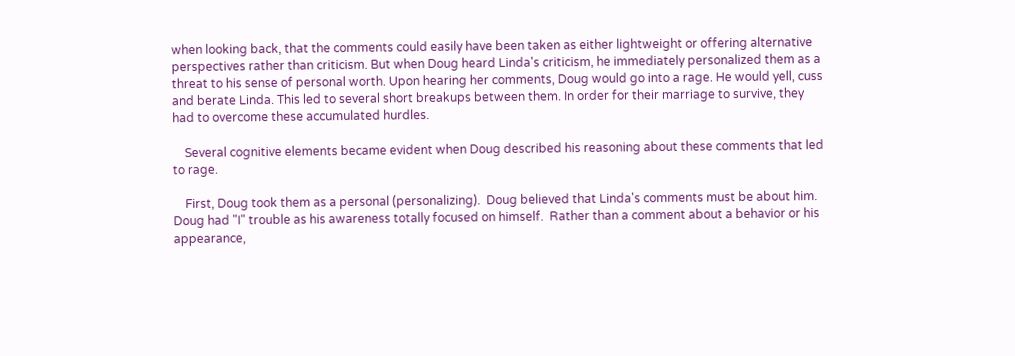when looking back, that the comments could easily have been taken as either lightweight or offering alternative perspectives rather than criticism. But when Doug heard Linda's criticism, he immediately personalized them as a threat to his sense of personal worth. Upon hearing her comments, Doug would go into a rage. He would yell, cuss and berate Linda. This led to several short breakups between them. In order for their marriage to survive, they had to overcome these accumulated hurdles.

    Several cognitive elements became evident when Doug described his reasoning about these comments that led to rage.

    First, Doug took them as a personal (personalizing).  Doug believed that Linda's comments must be about him. Doug had "I" trouble as his awareness totally focused on himself.  Rather than a comment about a behavior or his appearance,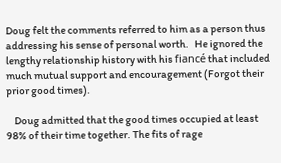Doug felt the comments referred to him as a person thus addressing his sense of personal worth.   He ignored the lengthy relationship history with his fiancé that included much mutual support and encouragement (Forgot their prior good times).

    Doug admitted that the good times occupied at least 98% of their time together. The fits of rage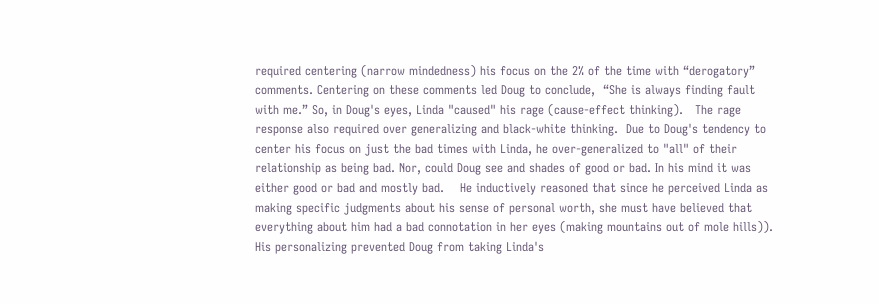required centering (narrow mindedness) his focus on the 2% of the time with “derogatory” comments. Centering on these comments led Doug to conclude,  “She is always finding fault with me.” So, in Doug's eyes, Linda "caused" his rage (cause-effect thinking).   The rage response also required over generalizing and black-white thinking.  Due to Doug's tendency to center his focus on just the bad times with Linda, he over-generalized to "all" of their relationship as being bad. Nor, could Doug see and shades of good or bad. In his mind it was either good or bad and mostly bad.    He inductively reasoned that since he perceived Linda as making specific judgments about his sense of personal worth, she must have believed that everything about him had a bad connotation in her eyes (making mountains out of mole hills)). His personalizing prevented Doug from taking Linda's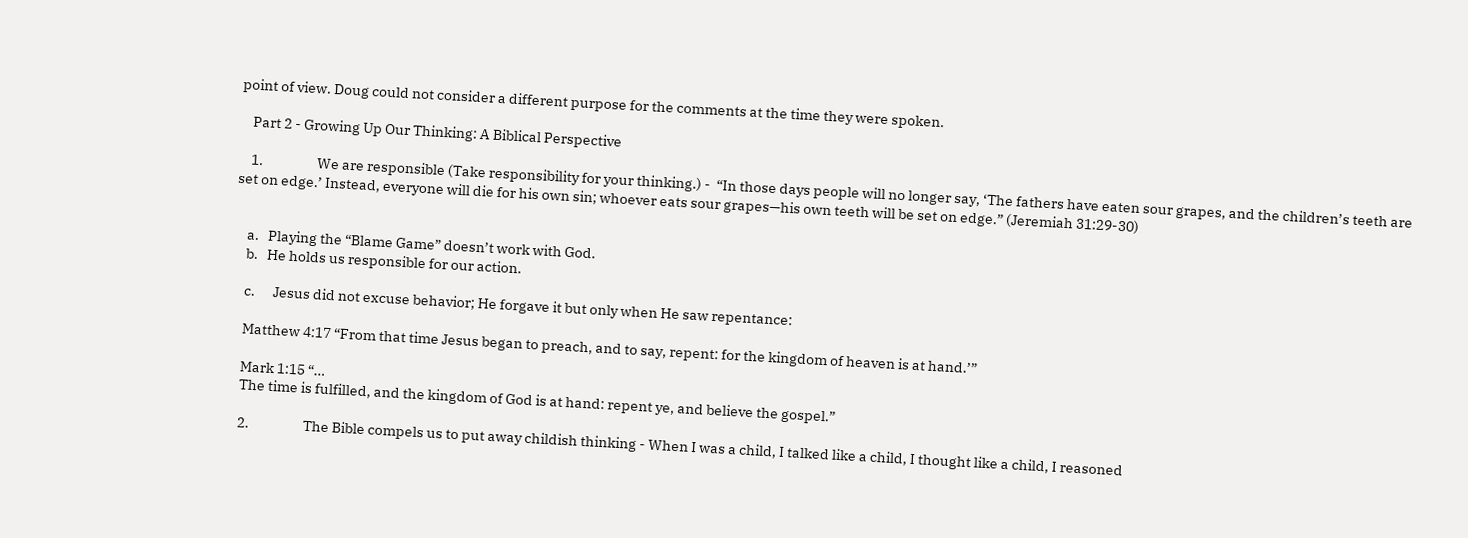point of view. Doug could not consider a different purpose for the comments at the time they were spoken.

    Part 2 - Growing Up Our Thinking: A Biblical Perspective

    1.                  We are responsible (Take responsibility for your thinking.) -  “In those days people will no longer say, ‘The fathers have eaten sour grapes, and the children’s teeth are set on edge.’ Instead, everyone will die for his own sin; whoever eats sour grapes—his own teeth will be set on edge.” (Jeremiah 31:29-30)


    a.   Playing the “Blame Game” doesn’t work with God.
    b.   He holds us responsible for our action.

    c.      Jesus did not excuse behavior; He forgave it but only when He saw repentance:

    Matthew 4:17 “From that time Jesus began to preach, and to say, repent: for the kingdom of heaven is at hand.’”

    Mark 1:15 “…
    The time is fulfilled, and the kingdom of God is at hand: repent ye, and believe the gospel.”

    2.                  The Bible compels us to put away childish thinking - When I was a child, I talked like a child, I thought like a child, I reasoned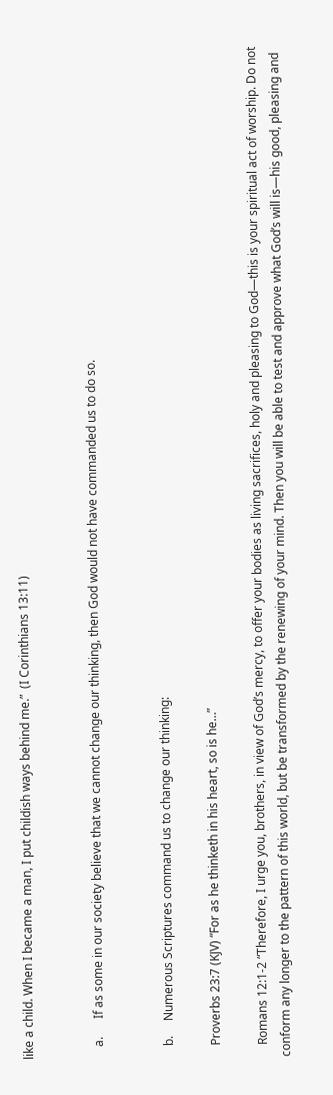like a child. When I became a man, I put childish ways behind me.”  (I Corinthians 13:11)


    a.      If as some in our society believe that we cannot change our thinking, then God would not have commanded us to do so.


    b.     Numerous Scriptures command us to change our thinking:

    Proverbs 23:7 (KJV) “For as he thinketh in his heart, so is he…”

    Romans 12:1-2 “Therefore, I urge you, brothers, in view of God’s mercy, to offer your bodies as living sacrifices, holy and pleasing to God—this is your spiritual act of worship. Do not conform any longer to the pattern of this world, but be transformed by the renewing of your mind. Then you will be able to test and approve what God’s will is—his good, pleasing and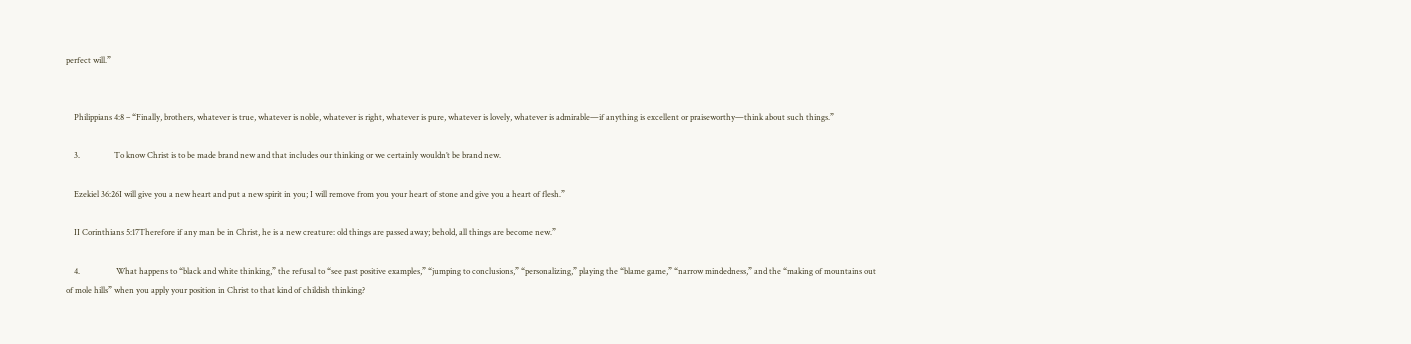perfect will.”


    Philippians 4:8 – “Finally, brothers, whatever is true, whatever is noble, whatever is right, whatever is pure, whatever is lovely, whatever is admirable—if anything is excellent or praiseworthy—think about such things.”

    3.                 To know Christ is to be made brand new and that includes our thinking or we certainly wouldn’t be brand new.

    Ezekiel 36:26I will give you a new heart and put a new spirit in you; I will remove from you your heart of stone and give you a heart of flesh.”

    II Corinthians 5:17Therefore if any man be in Christ, he is a new creature: old things are passed away; behold, all things are become new.”

    4.                  What happens to “black and white thinking,” the refusal to “see past positive examples,” “jumping to conclusions,” “personalizing,” playing the “blame game,” “narrow mindedness,” and the “making of mountains out of mole hills” when you apply your position in Christ to that kind of childish thinking?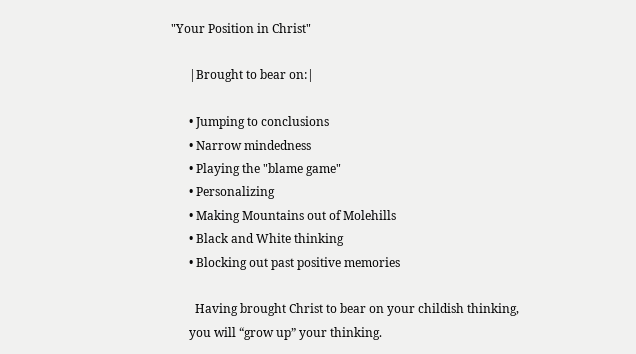"Your Position in Christ"

      |Brought to bear on:|

      • Jumping to conclusions
      • Narrow mindedness
      • Playing the "blame game"
      • Personalizing
      • Making Mountains out of Molehills
      • Black and White thinking
      • Blocking out past positive memories

        Having brought Christ to bear on your childish thinking,
      you will “grow up” your thinking.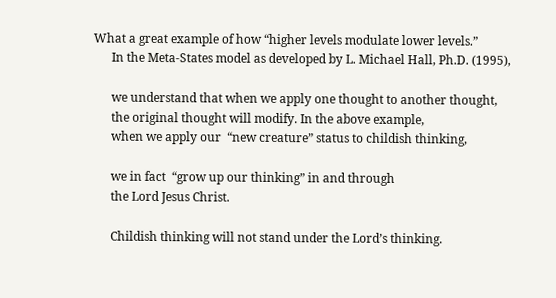What a great example of how “higher levels modulate lower levels.”
      In the Meta-States model as developed by L. Michael Hall, Ph.D. (1995),

      we understand that when we apply one thought to another thought,
      the original thought will modify. In the above example,
      when we apply our  “new creature” status to childish thinking,

      we in fact  “grow up our thinking” in and through
      the Lord Jesus Christ.

      Childish thinking will not stand under the Lord’s thinking.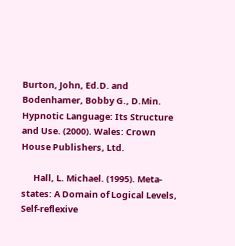Burton, John, Ed.D. and Bodenhamer, Bobby G., D.Min. Hypnotic Language: Its Structure and Use. (2000). Wales: Crown House Publishers, Ltd.

      Hall, L. Michael. (1995). Meta-states: A Domain of Logical Levels, Self-reflexive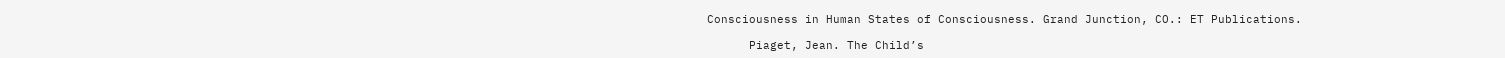Consciousness in Human States of Consciousness. Grand Junction, CO.: ET Publications.

      Piaget, Jean. The Child’s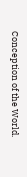Conception of the World.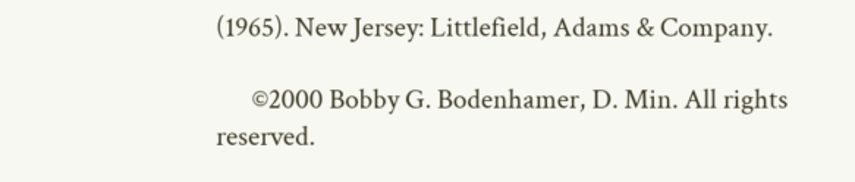(1965). New Jersey: Littlefield, Adams & Company.

      ©2000 Bobby G. Bodenhamer, D. Min. All rights reserved.